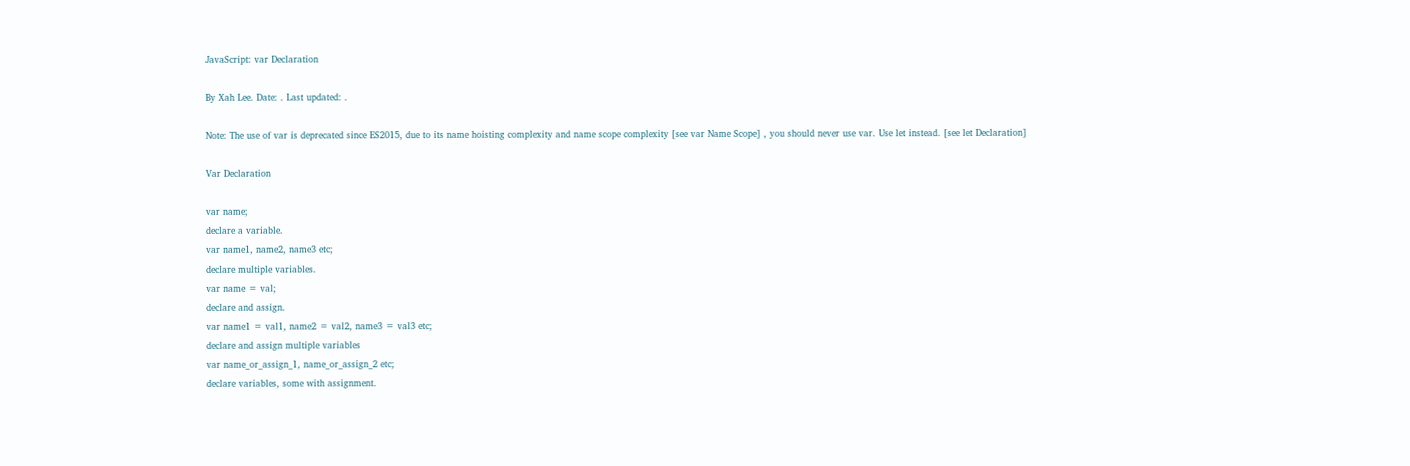JavaScript: var Declaration

By Xah Lee. Date: . Last updated: .

Note: The use of var is deprecated since ES2015, due to its name hoisting complexity and name scope complexity [see var Name Scope] , you should never use var. Use let instead. [see let Declaration]

Var Declaration

var name;
declare a variable.
var name1, name2, name3 etc;
declare multiple variables.
var name = val;
declare and assign.
var name1 = val1, name2 = val2, name3 = val3 etc;
declare and assign multiple variables
var name_or_assign_1, name_or_assign_2 etc;
declare variables, some with assignment.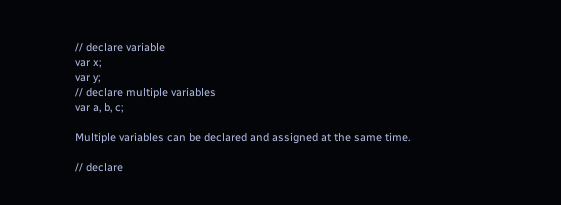// declare variable
var x;
var y;
// declare multiple variables
var a, b, c;

Multiple variables can be declared and assigned at the same time.

// declare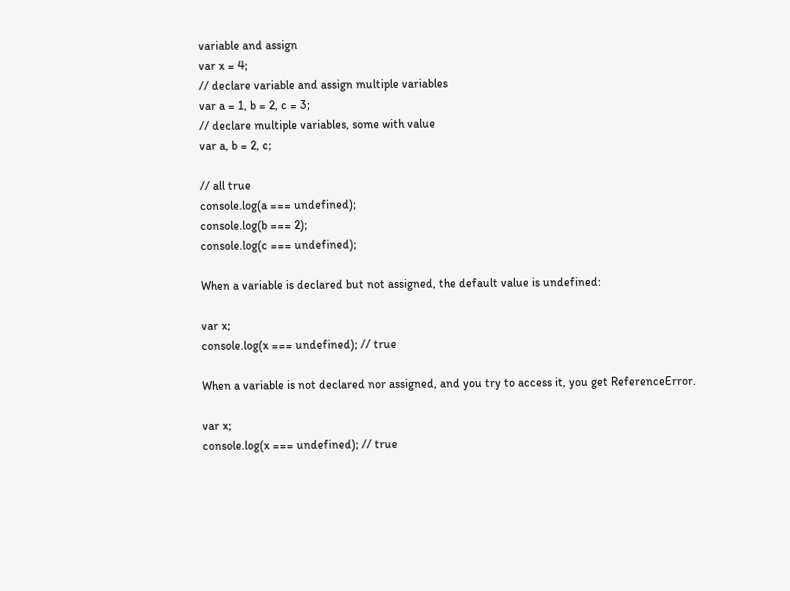variable and assign
var x = 4;
// declare variable and assign multiple variables
var a = 1, b = 2, c = 3;
// declare multiple variables, some with value
var a, b = 2, c;

// all true
console.log(a === undefined);
console.log(b === 2);
console.log(c === undefined);

When a variable is declared but not assigned, the default value is undefined:

var x;
console.log(x === undefined); // true

When a variable is not declared nor assigned, and you try to access it, you get ReferenceError.

var x;
console.log(x === undefined); // true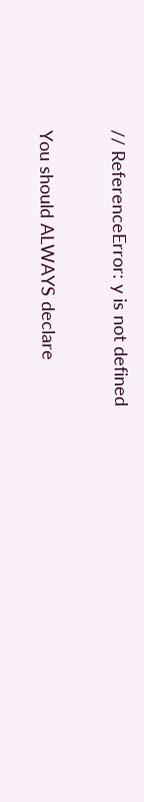// ReferenceError: y is not defined

You should ALWAYS declare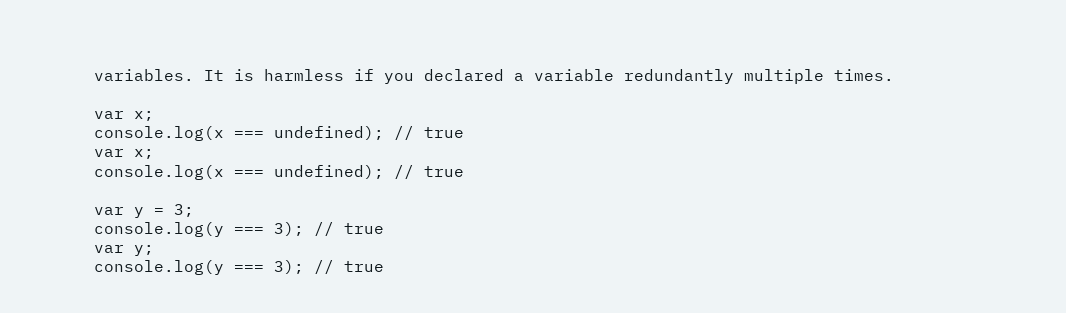variables. It is harmless if you declared a variable redundantly multiple times.

var x;
console.log(x === undefined); // true
var x;
console.log(x === undefined); // true

var y = 3;
console.log(y === 3); // true
var y;
console.log(y === 3); // true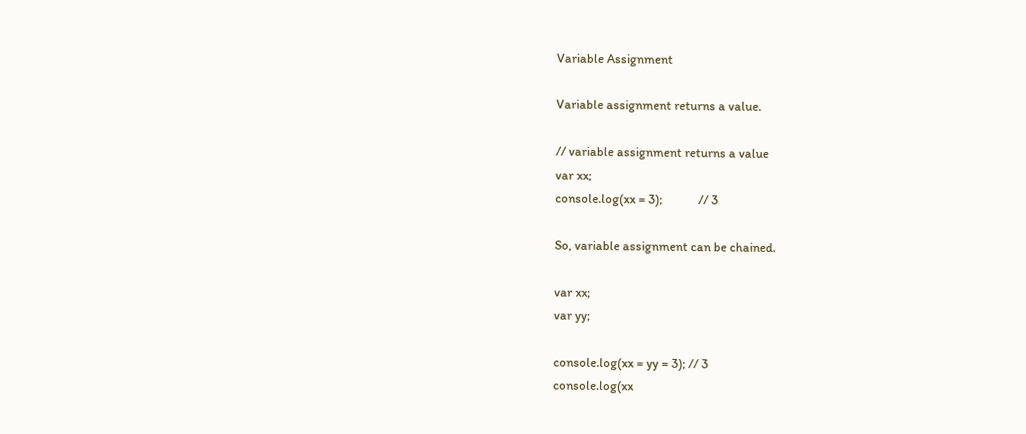Variable Assignment

Variable assignment returns a value.

// variable assignment returns a value
var xx;
console.log(xx = 3);            // 3

So, variable assignment can be chained.

var xx;
var yy;

console.log(xx = yy = 3); // 3
console.log(xx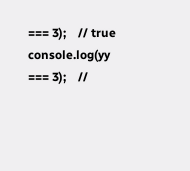=== 3);    // true
console.log(yy === 3);    //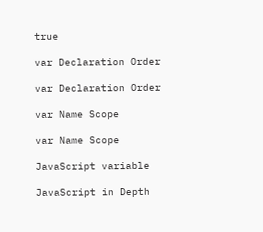true

var Declaration Order

var Declaration Order

var Name Scope

var Name Scope

JavaScript variable

JavaScript in Depth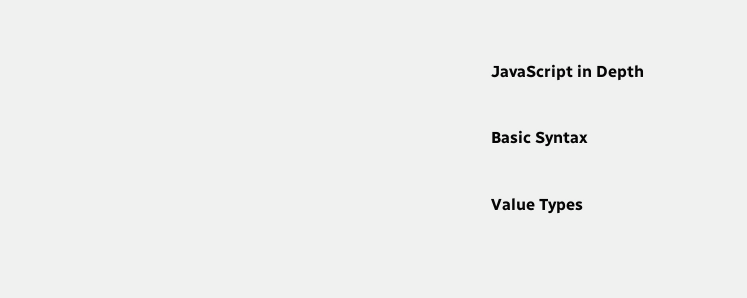JavaScript in Depth

Basic Syntax

Value Types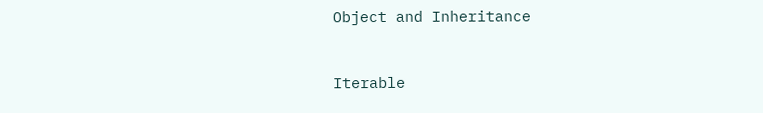Object and Inheritance



Iterable